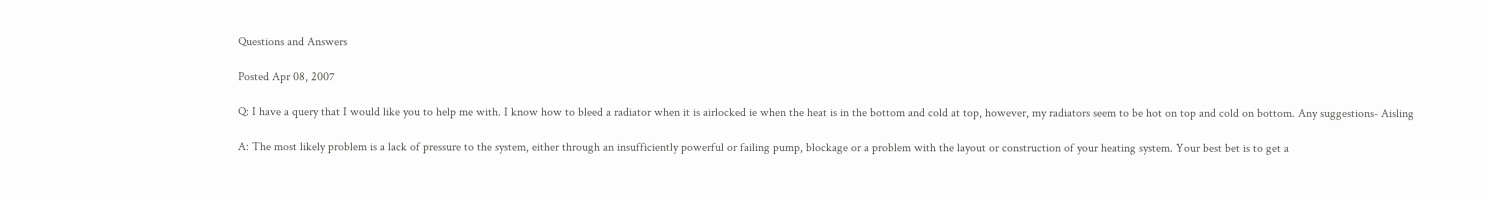Questions and Answers

Posted Apr 08, 2007

Q: I have a query that I would like you to help me with. I know how to bleed a radiator when it is airlocked ie when the heat is in the bottom and cold at top, however, my radiators seem to be hot on top and cold on bottom. Any suggestions- Aisling

A: The most likely problem is a lack of pressure to the system, either through an insufficiently powerful or failing pump, blockage or a problem with the layout or construction of your heating system. Your best bet is to get a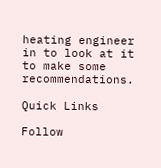heating engineer in to look at it to make some recommendations.

Quick Links

Follow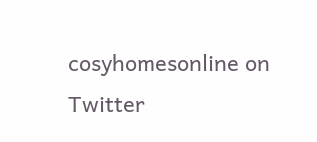cosyhomesonline on Twitter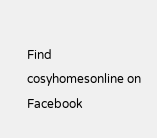Find cosyhomesonline on Facebook